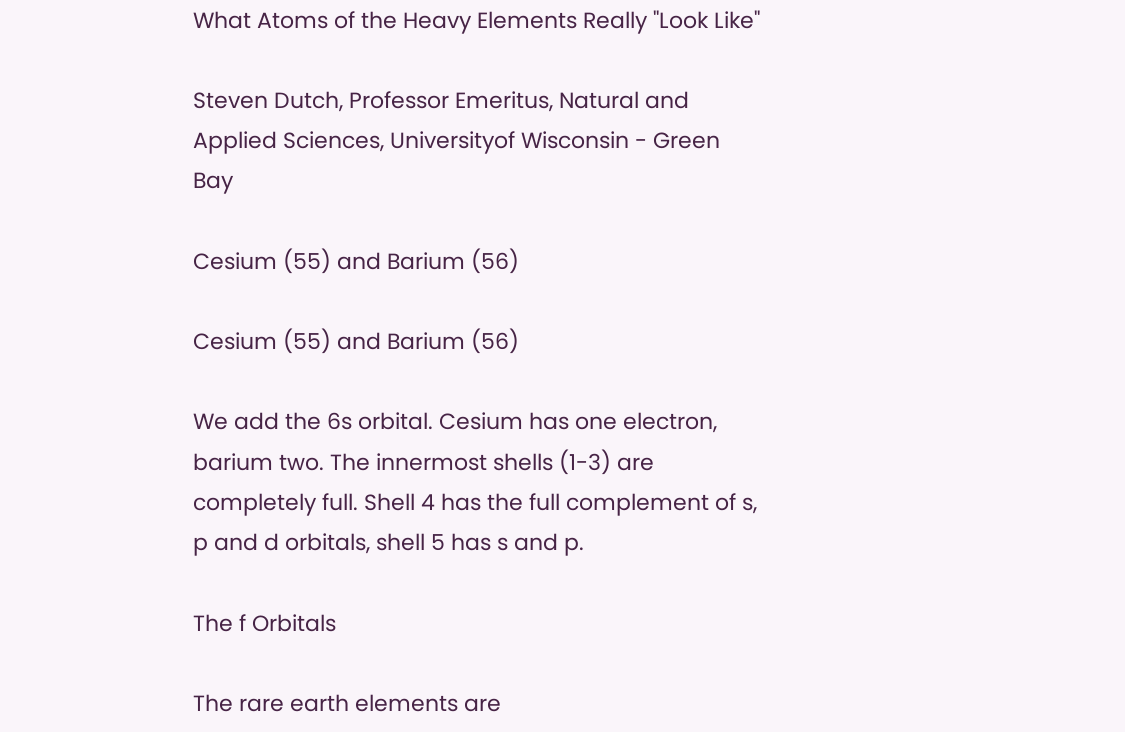What Atoms of the Heavy Elements Really "Look Like"

Steven Dutch, Professor Emeritus, Natural and Applied Sciences, Universityof Wisconsin - Green Bay

Cesium (55) and Barium (56)

Cesium (55) and Barium (56)

We add the 6s orbital. Cesium has one electron, barium two. The innermost shells (1-3) are completely full. Shell 4 has the full complement of s, p and d orbitals, shell 5 has s and p.

The f Orbitals

The rare earth elements are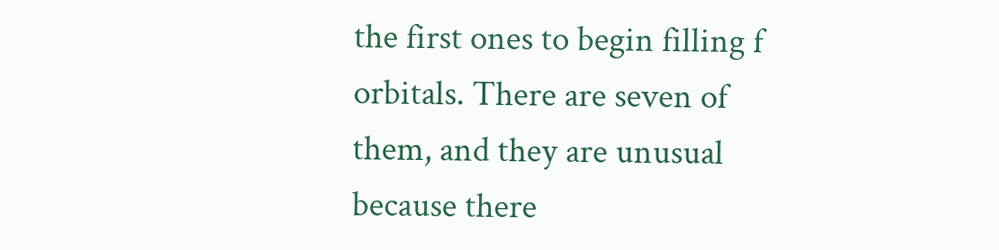the first ones to begin filling f orbitals. There are seven of them, and they are unusual because there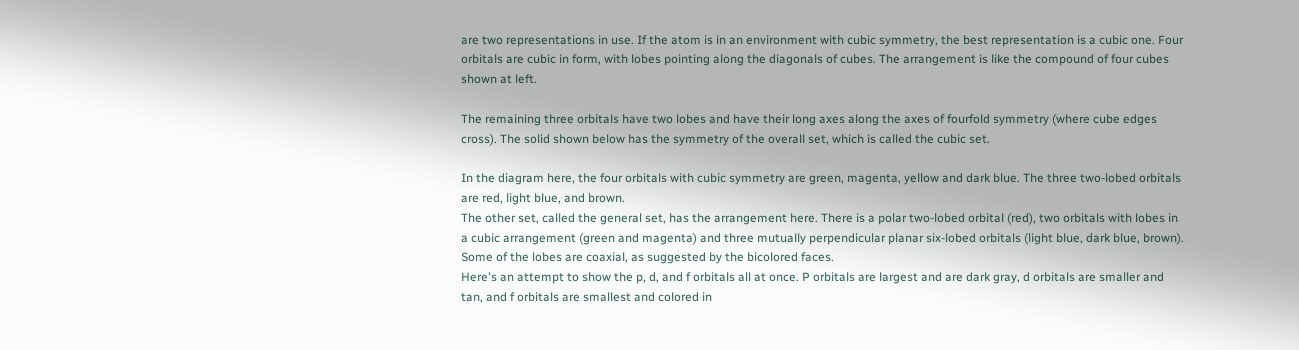are two representations in use. If the atom is in an environment with cubic symmetry, the best representation is a cubic one. Four orbitals are cubic in form, with lobes pointing along the diagonals of cubes. The arrangement is like the compound of four cubes shown at left.

The remaining three orbitals have two lobes and have their long axes along the axes of fourfold symmetry (where cube edges cross). The solid shown below has the symmetry of the overall set, which is called the cubic set.

In the diagram here, the four orbitals with cubic symmetry are green, magenta, yellow and dark blue. The three two-lobed orbitals are red, light blue, and brown.
The other set, called the general set, has the arrangement here. There is a polar two-lobed orbital (red), two orbitals with lobes in a cubic arrangement (green and magenta) and three mutually perpendicular planar six-lobed orbitals (light blue, dark blue, brown). Some of the lobes are coaxial, as suggested by the bicolored faces.
Here's an attempt to show the p, d, and f orbitals all at once. P orbitals are largest and are dark gray, d orbitals are smaller and tan, and f orbitals are smallest and colored in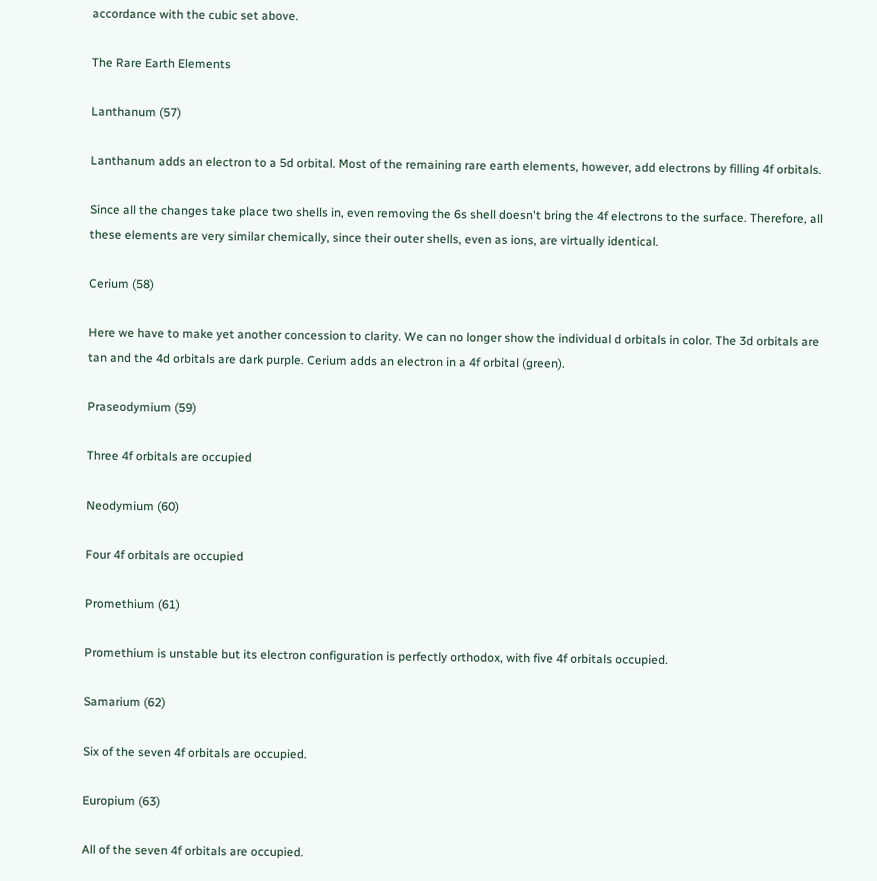accordance with the cubic set above.

The Rare Earth Elements

Lanthanum (57)

Lanthanum adds an electron to a 5d orbital. Most of the remaining rare earth elements, however, add electrons by filling 4f orbitals.

Since all the changes take place two shells in, even removing the 6s shell doesn't bring the 4f electrons to the surface. Therefore, all these elements are very similar chemically, since their outer shells, even as ions, are virtually identical.

Cerium (58)

Here we have to make yet another concession to clarity. We can no longer show the individual d orbitals in color. The 3d orbitals are tan and the 4d orbitals are dark purple. Cerium adds an electron in a 4f orbital (green).

Praseodymium (59)

Three 4f orbitals are occupied

Neodymium (60)

Four 4f orbitals are occupied

Promethium (61)

Promethium is unstable but its electron configuration is perfectly orthodox, with five 4f orbitals occupied.

Samarium (62)

Six of the seven 4f orbitals are occupied.

Europium (63)

All of the seven 4f orbitals are occupied.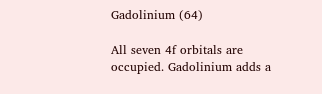Gadolinium (64)

All seven 4f orbitals are occupied. Gadolinium adds a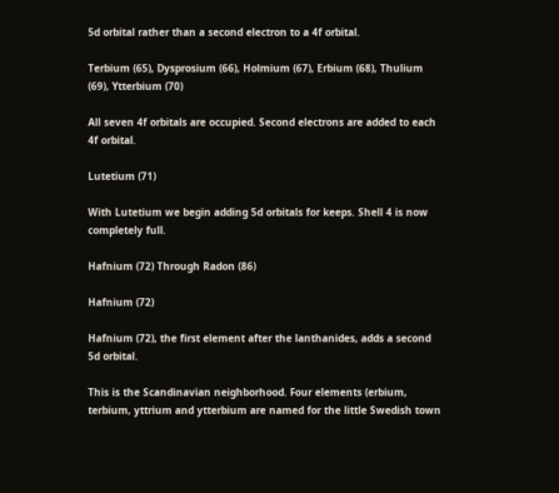5d orbital rather than a second electron to a 4f orbital.

Terbium (65), Dysprosium (66), Holmium (67), Erbium (68), Thulium (69), Ytterbium (70)

All seven 4f orbitals are occupied. Second electrons are added to each 4f orbital.

Lutetium (71)

With Lutetium we begin adding 5d orbitals for keeps. Shell 4 is now completely full.

Hafnium (72) Through Radon (86)

Hafnium (72)

Hafnium (72), the first element after the lanthanides, adds a second 5d orbital.

This is the Scandinavian neighborhood. Four elements (erbium, terbium, yttrium and ytterbium are named for the little Swedish town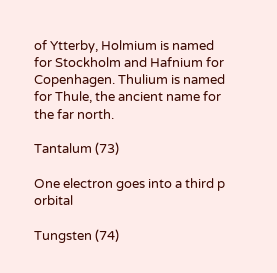of Ytterby, Holmium is named for Stockholm and Hafnium for Copenhagen. Thulium is named for Thule, the ancient name for the far north.

Tantalum (73)

One electron goes into a third p orbital

Tungsten (74)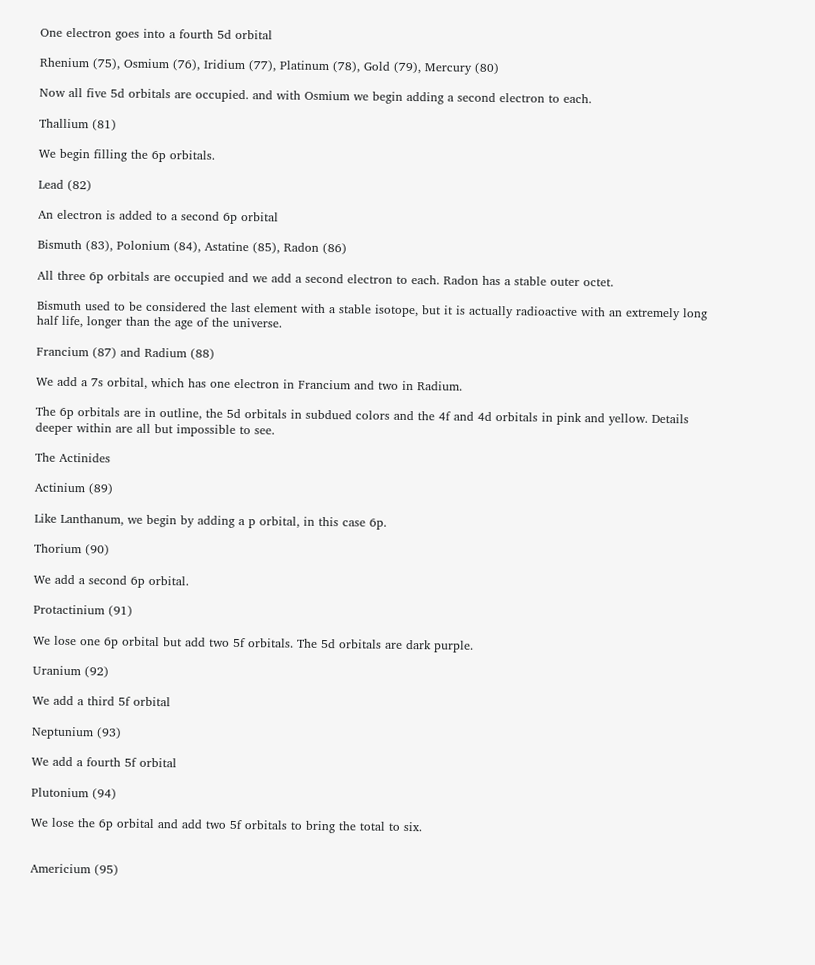One electron goes into a fourth 5d orbital

Rhenium (75), Osmium (76), Iridium (77), Platinum (78), Gold (79), Mercury (80)

Now all five 5d orbitals are occupied. and with Osmium we begin adding a second electron to each.

Thallium (81)

We begin filling the 6p orbitals.

Lead (82)

An electron is added to a second 6p orbital

Bismuth (83), Polonium (84), Astatine (85), Radon (86)

All three 6p orbitals are occupied and we add a second electron to each. Radon has a stable outer octet.

Bismuth used to be considered the last element with a stable isotope, but it is actually radioactive with an extremely long half life, longer than the age of the universe.

Francium (87) and Radium (88)

We add a 7s orbital, which has one electron in Francium and two in Radium.

The 6p orbitals are in outline, the 5d orbitals in subdued colors and the 4f and 4d orbitals in pink and yellow. Details deeper within are all but impossible to see.

The Actinides

Actinium (89)

Like Lanthanum, we begin by adding a p orbital, in this case 6p.

Thorium (90)

We add a second 6p orbital.

Protactinium (91)

We lose one 6p orbital but add two 5f orbitals. The 5d orbitals are dark purple.

Uranium (92)

We add a third 5f orbital

Neptunium (93)

We add a fourth 5f orbital

Plutonium (94)

We lose the 6p orbital and add two 5f orbitals to bring the total to six.


Americium (95)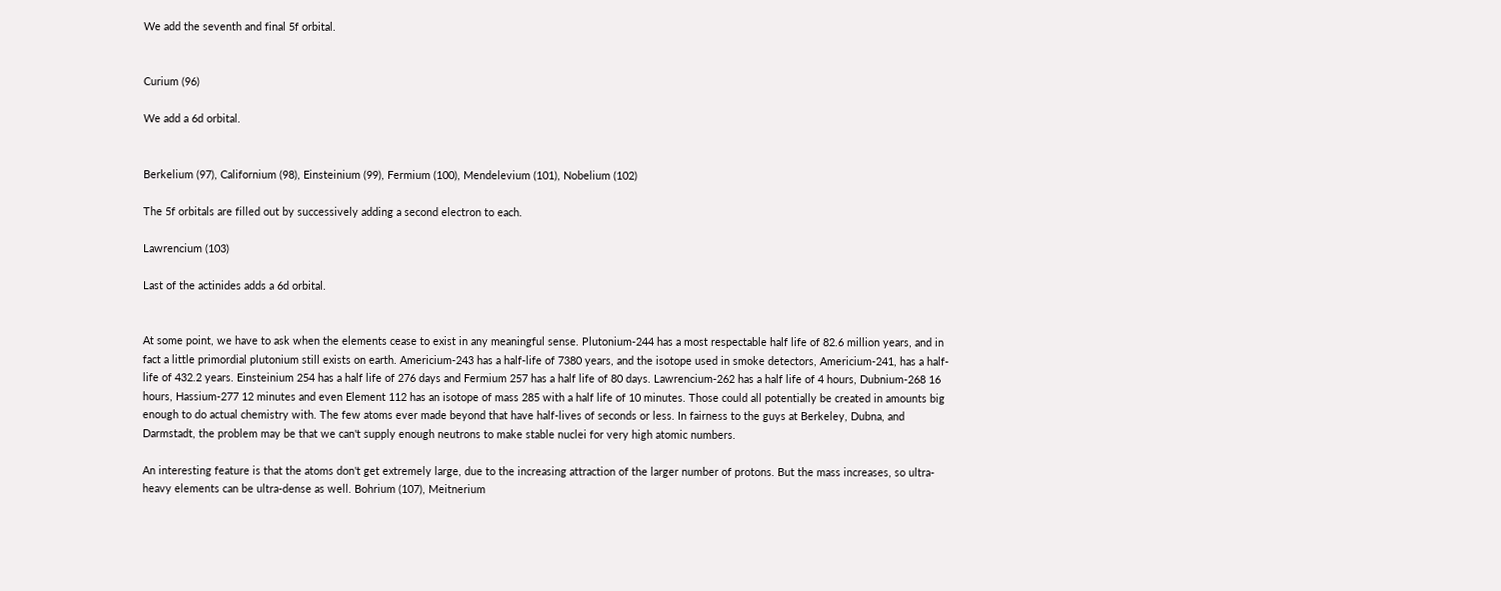We add the seventh and final 5f orbital.


Curium (96)

We add a 6d orbital.


Berkelium (97), Californium (98), Einsteinium (99), Fermium (100), Mendelevium (101), Nobelium (102)

The 5f orbitals are filled out by successively adding a second electron to each.

Lawrencium (103)

Last of the actinides adds a 6d orbital.


At some point, we have to ask when the elements cease to exist in any meaningful sense. Plutonium-244 has a most respectable half life of 82.6 million years, and in fact a little primordial plutonium still exists on earth. Americium-243 has a half-life of 7380 years, and the isotope used in smoke detectors, Americium-241, has a half-life of 432.2 years. Einsteinium 254 has a half life of 276 days and Fermium 257 has a half life of 80 days. Lawrencium-262 has a half life of 4 hours, Dubnium-268 16 hours, Hassium-277 12 minutes and even Element 112 has an isotope of mass 285 with a half life of 10 minutes. Those could all potentially be created in amounts big enough to do actual chemistry with. The few atoms ever made beyond that have half-lives of seconds or less. In fairness to the guys at Berkeley, Dubna, and Darmstadt, the problem may be that we can't supply enough neutrons to make stable nuclei for very high atomic numbers.

An interesting feature is that the atoms don't get extremely large, due to the increasing attraction of the larger number of protons. But the mass increases, so ultra-heavy elements can be ultra-dense as well. Bohrium (107), Meitnerium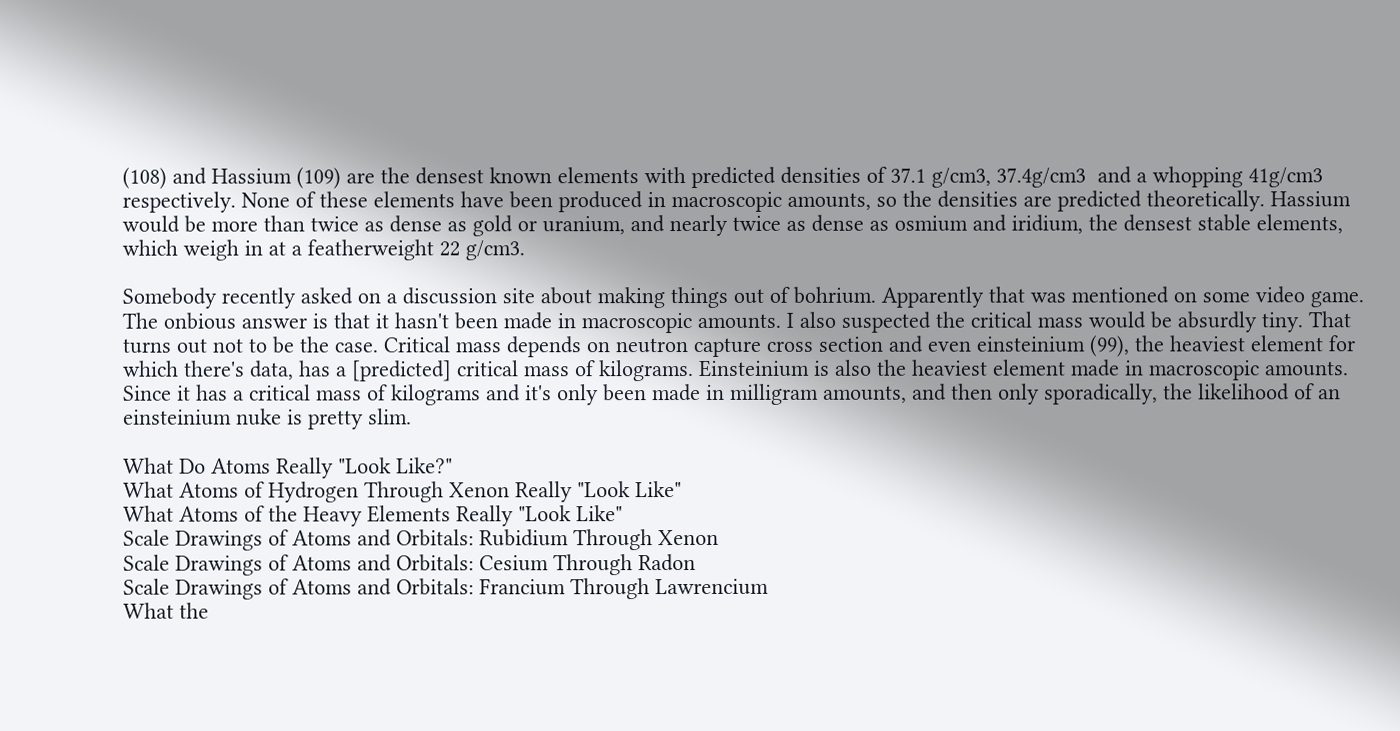(108) and Hassium (109) are the densest known elements with predicted densities of 37.1 g/cm3, 37.4g/cm3  and a whopping 41g/cm3 respectively. None of these elements have been produced in macroscopic amounts, so the densities are predicted theoretically. Hassium would be more than twice as dense as gold or uranium, and nearly twice as dense as osmium and iridium, the densest stable elements, which weigh in at a featherweight 22 g/cm3.

Somebody recently asked on a discussion site about making things out of bohrium. Apparently that was mentioned on some video game. The onbious answer is that it hasn't been made in macroscopic amounts. I also suspected the critical mass would be absurdly tiny. That turns out not to be the case. Critical mass depends on neutron capture cross section and even einsteinium (99), the heaviest element for which there's data, has a [predicted] critical mass of kilograms. Einsteinium is also the heaviest element made in macroscopic amounts. Since it has a critical mass of kilograms and it's only been made in milligram amounts, and then only sporadically, the likelihood of an einsteinium nuke is pretty slim.

What Do Atoms Really "Look Like?"
What Atoms of Hydrogen Through Xenon Really "Look Like"
What Atoms of the Heavy Elements Really "Look Like"
Scale Drawings of Atoms and Orbitals: Rubidium Through Xenon
Scale Drawings of Atoms and Orbitals: Cesium Through Radon
Scale Drawings of Atoms and Orbitals: Francium Through Lawrencium
What the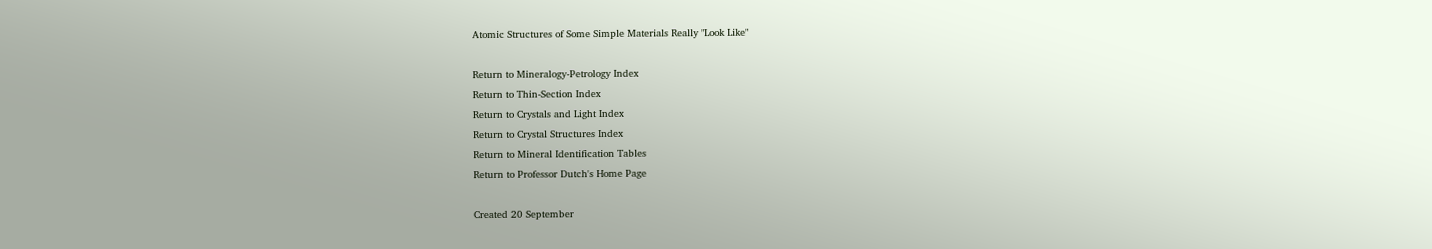Atomic Structures of Some Simple Materials Really "Look Like"

Return to Mineralogy-Petrology Index
Return to Thin-Section Index
Return to Crystals and Light Index
Return to Crystal Structures Index
Return to Mineral Identification Tables
Return to Professor Dutch's Home Page

Created 20 September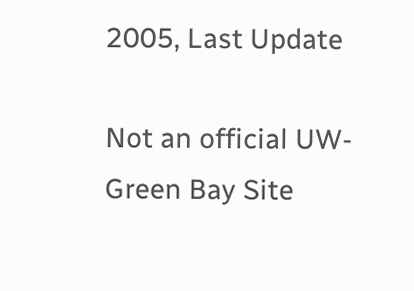2005, Last Update

Not an official UW-Green Bay Site